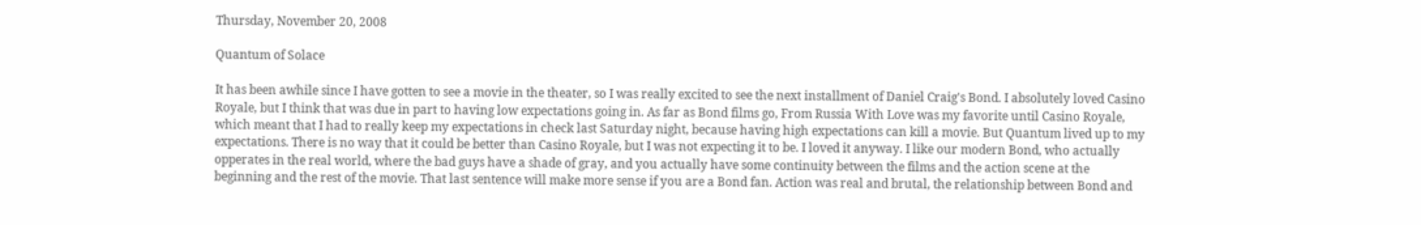Thursday, November 20, 2008

Quantum of Solace

It has been awhile since I have gotten to see a movie in the theater, so I was really excited to see the next installment of Daniel Craig's Bond. I absolutely loved Casino Royale, but I think that was due in part to having low expectations going in. As far as Bond films go, From Russia With Love was my favorite until Casino Royale, which meant that I had to really keep my expectations in check last Saturday night, because having high expectations can kill a movie. But Quantum lived up to my expectations. There is no way that it could be better than Casino Royale, but I was not expecting it to be. I loved it anyway. I like our modern Bond, who actually opperates in the real world, where the bad guys have a shade of gray, and you actually have some continuity between the films and the action scene at the beginning and the rest of the movie. That last sentence will make more sense if you are a Bond fan. Action was real and brutal, the relationship between Bond and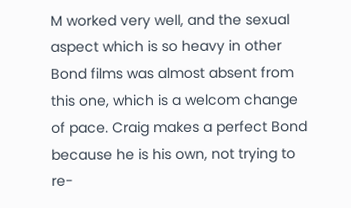M worked very well, and the sexual aspect which is so heavy in other Bond films was almost absent from this one, which is a welcom change of pace. Craig makes a perfect Bond because he is his own, not trying to re-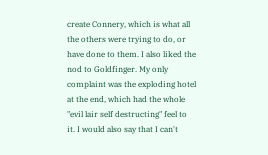create Connery, which is what all the others were trying to do, or have done to them. I also liked the nod to Goldfinger. My only complaint was the exploding hotel at the end, which had the whole "evil lair self destructing" feel to it. I would also say that I can't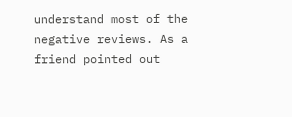understand most of the negative reviews. As a friend pointed out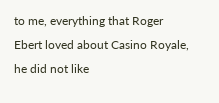to me, everything that Roger Ebert loved about Casino Royale, he did not like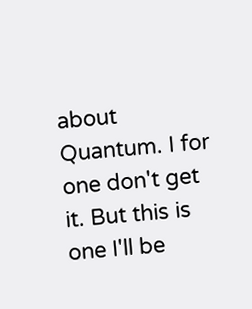about Quantum. I for one don't get it. But this is one I'll be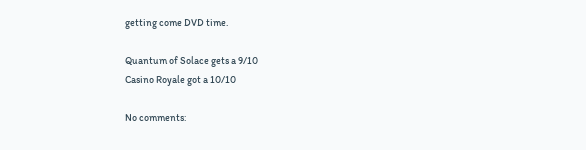getting come DVD time.

Quantum of Solace gets a 9/10
Casino Royale got a 10/10

No comments: